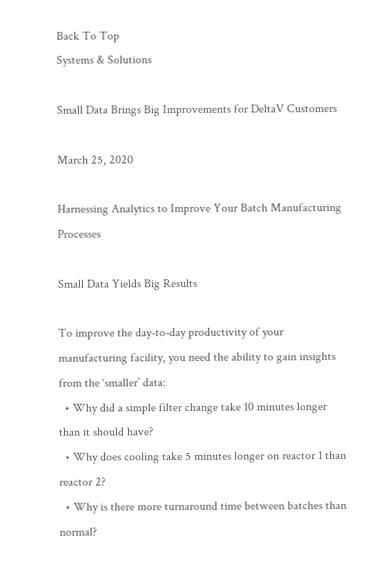Back To Top
Systems & Solutions

Small Data Brings Big Improvements for DeltaV Customers

March 25, 2020

Harnessing Analytics to Improve Your Batch Manufacturing Processes

Small Data Yields Big Results

To improve the day-to-day productivity of your manufacturing facility, you need the ability to gain insights from the ‘smaller’ data:
  • Why did a simple filter change take 10 minutes longer than it should have?
  • Why does cooling take 5 minutes longer on reactor 1 than reactor 2?
  • Why is there more turnaround time between batches than normal?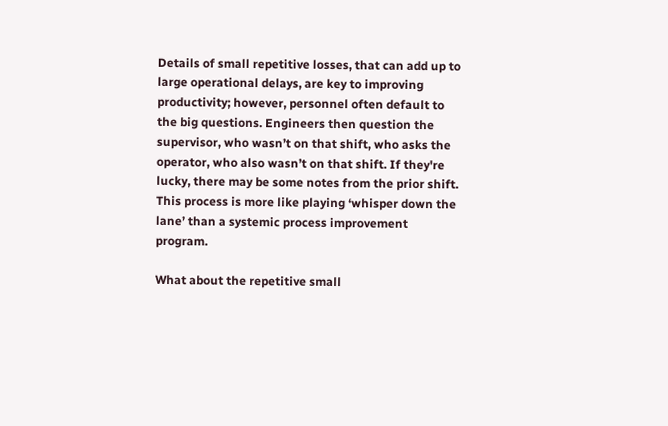Details of small repetitive losses, that can add up to large operational delays, are key to improving productivity; however, personnel often default to the big questions. Engineers then question the supervisor, who wasn’t on that shift, who asks the operator, who also wasn’t on that shift. If they're lucky, there may be some notes from the prior shift. This process is more like playing ‘whisper down the lane’ than a systemic process improvement program.

What about the repetitive small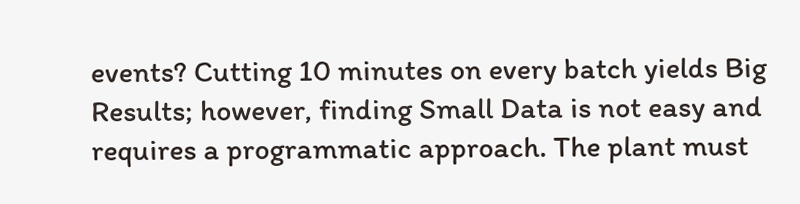events? Cutting 10 minutes on every batch yields Big Results; however, finding Small Data is not easy and requires a programmatic approach. The plant must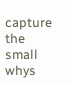capture the small whys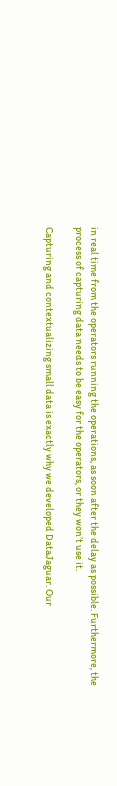in real time from the operators running the operations, as soon after the delay as possible. Furthermore, the process of capturing data needs to be easy for the operators, or they won’t use it.

Capturing and contextualizing small data is exactly why we developed DataJaguar. Our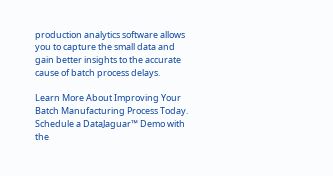production analytics software allows you to capture the small data and gain better insights to the accurate cause of batch process delays.

Learn More About Improving Your Batch Manufacturing Process Today. Schedule a DataJaguar™ Demo with the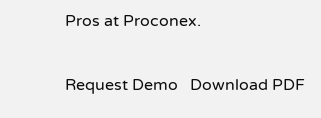Pros at Proconex.

Request Demo   Download PDF